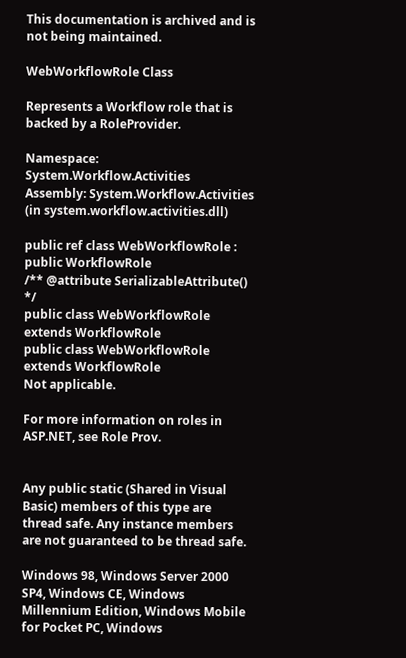This documentation is archived and is not being maintained.

WebWorkflowRole Class

Represents a Workflow role that is backed by a RoleProvider.

Namespace: System.Workflow.Activities
Assembly: System.Workflow.Activities (in system.workflow.activities.dll)

public ref class WebWorkflowRole : public WorkflowRole
/** @attribute SerializableAttribute() */
public class WebWorkflowRole extends WorkflowRole
public class WebWorkflowRole extends WorkflowRole
Not applicable.

For more information on roles in ASP.NET, see Role Prov.


Any public static (Shared in Visual Basic) members of this type are thread safe. Any instance members are not guaranteed to be thread safe.

Windows 98, Windows Server 2000 SP4, Windows CE, Windows Millennium Edition, Windows Mobile for Pocket PC, Windows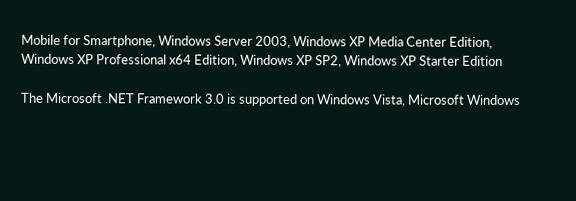Mobile for Smartphone, Windows Server 2003, Windows XP Media Center Edition, Windows XP Professional x64 Edition, Windows XP SP2, Windows XP Starter Edition

The Microsoft .NET Framework 3.0 is supported on Windows Vista, Microsoft Windows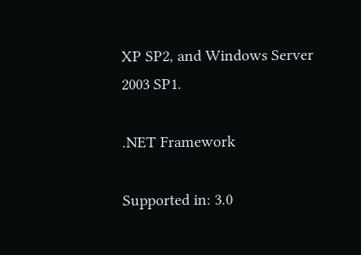XP SP2, and Windows Server 2003 SP1.

.NET Framework

Supported in: 3.0